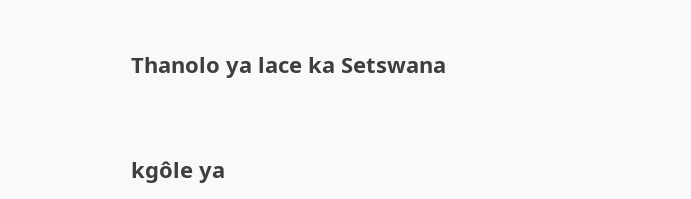Thanolo ya lace ka Setswana


kgôle ya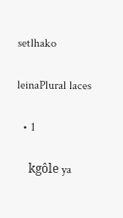setlhako

leinaPlural laces

  • 1

    kgôle ya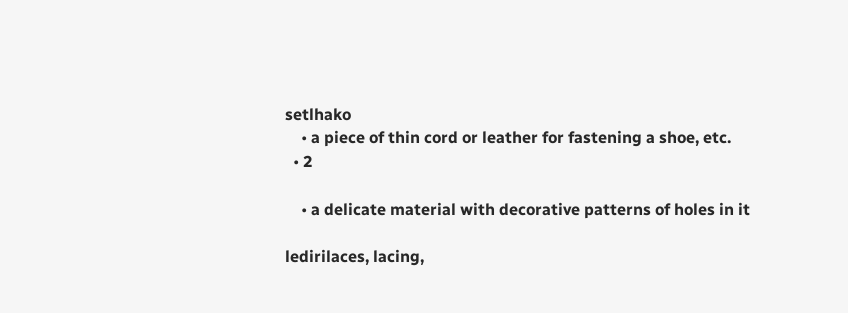setlhako
    • a piece of thin cord or leather for fastening a shoe, etc.
  • 2

    • a delicate material with decorative patterns of holes in it

ledirilaces, lacing,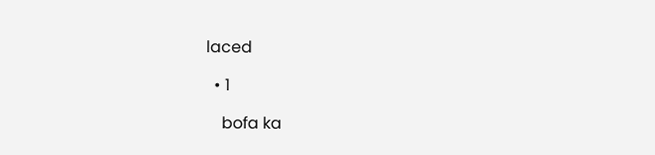laced

  • 1

    bofa ka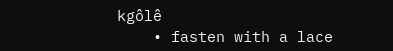kgôlê
    • fasten with a lace